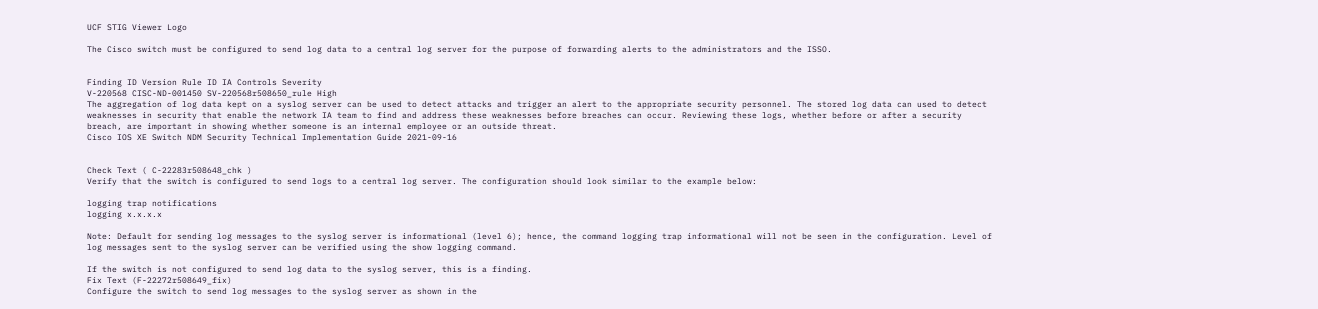UCF STIG Viewer Logo

The Cisco switch must be configured to send log data to a central log server for the purpose of forwarding alerts to the administrators and the ISSO.


Finding ID Version Rule ID IA Controls Severity
V-220568 CISC-ND-001450 SV-220568r508650_rule High
The aggregation of log data kept on a syslog server can be used to detect attacks and trigger an alert to the appropriate security personnel. The stored log data can used to detect weaknesses in security that enable the network IA team to find and address these weaknesses before breaches can occur. Reviewing these logs, whether before or after a security breach, are important in showing whether someone is an internal employee or an outside threat.
Cisco IOS XE Switch NDM Security Technical Implementation Guide 2021-09-16


Check Text ( C-22283r508648_chk )
Verify that the switch is configured to send logs to a central log server. The configuration should look similar to the example below:

logging trap notifications
logging x.x.x.x

Note: Default for sending log messages to the syslog server is informational (level 6); hence, the command logging trap informational will not be seen in the configuration. Level of log messages sent to the syslog server can be verified using the show logging command.

If the switch is not configured to send log data to the syslog server, this is a finding.
Fix Text (F-22272r508649_fix)
Configure the switch to send log messages to the syslog server as shown in the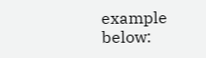example below: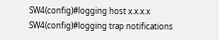SW4(config)#logging host x.x.x.x
SW4(config)#logging trap notifications